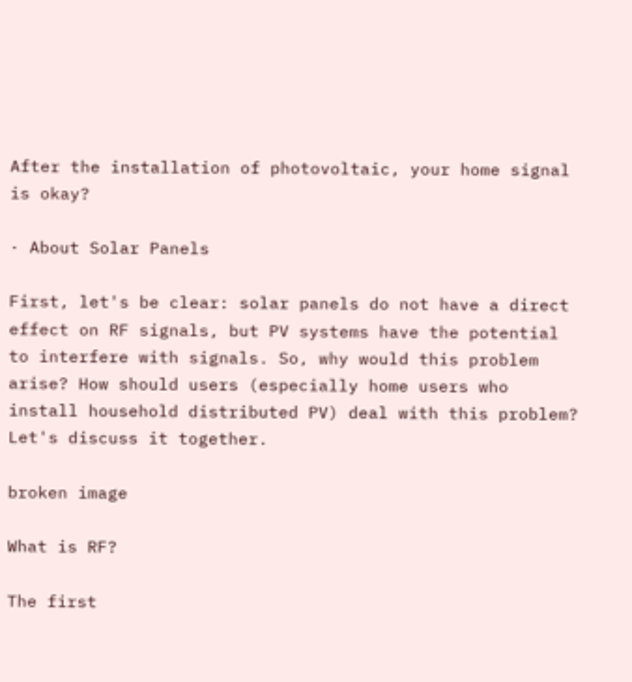After the installation of photovoltaic, your home signal is okay?

· About Solar Panels

First, let's be clear: solar panels do not have a direct effect on RF signals, but PV systems have the potential to interfere with signals. So, why would this problem arise? How should users (especially home users who install household distributed PV) deal with this problem? Let's discuss it together.

broken image

What is RF?

The first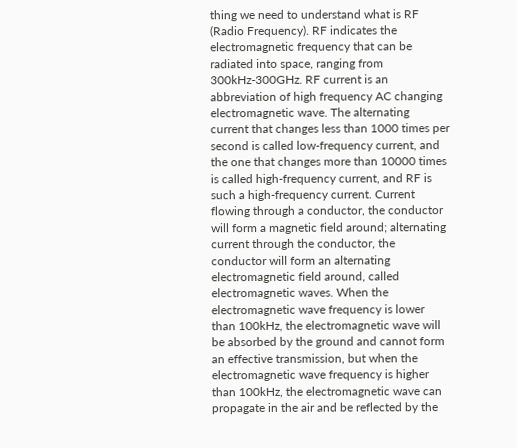thing we need to understand what is RF (Radio Frequency). RF indicates the electromagnetic frequency that can be radiated into space, ranging from 300kHz-300GHz. RF current is an abbreviation of high frequency AC changing electromagnetic wave. The alternating current that changes less than 1000 times per second is called low-frequency current, and the one that changes more than 10000 times is called high-frequency current, and RF is such a high-frequency current. Current flowing through a conductor, the conductor will form a magnetic field around; alternating current through the conductor, the conductor will form an alternating electromagnetic field around, called electromagnetic waves. When the electromagnetic wave frequency is lower than 100kHz, the electromagnetic wave will be absorbed by the ground and cannot form an effective transmission, but when the electromagnetic wave frequency is higher than 100kHz, the electromagnetic wave can propagate in the air and be reflected by the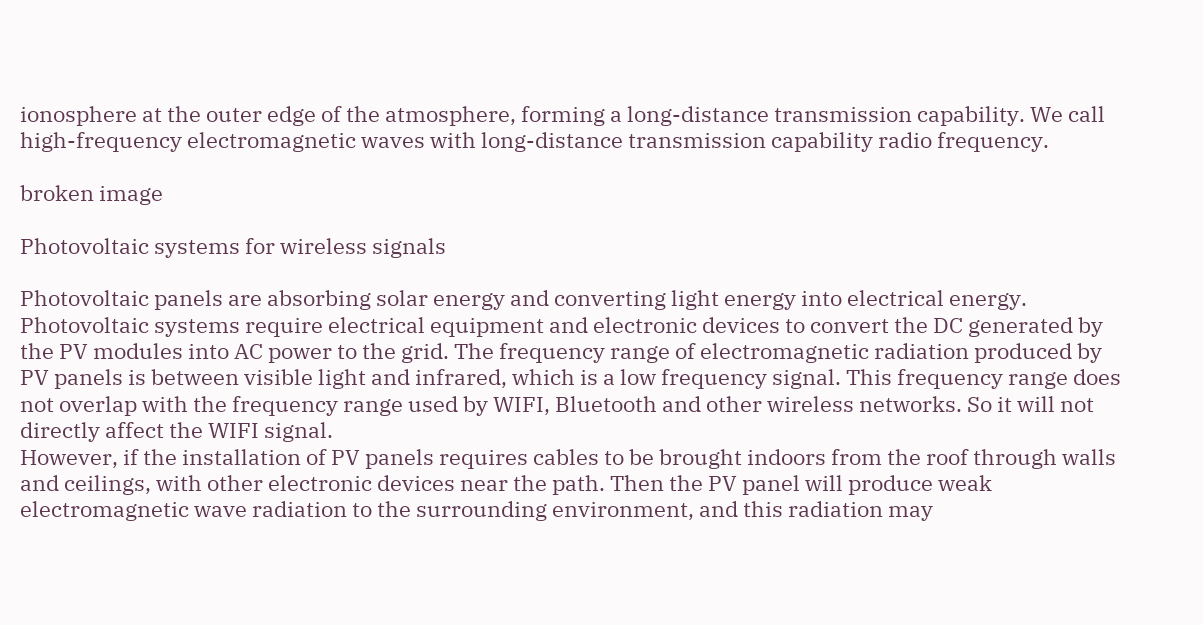ionosphere at the outer edge of the atmosphere, forming a long-distance transmission capability. We call high-frequency electromagnetic waves with long-distance transmission capability radio frequency.

broken image

Photovoltaic systems for wireless signals

Photovoltaic panels are absorbing solar energy and converting light energy into electrical energy. Photovoltaic systems require electrical equipment and electronic devices to convert the DC generated by the PV modules into AC power to the grid. The frequency range of electromagnetic radiation produced by PV panels is between visible light and infrared, which is a low frequency signal. This frequency range does not overlap with the frequency range used by WIFI, Bluetooth and other wireless networks. So it will not directly affect the WIFI signal.
However, if the installation of PV panels requires cables to be brought indoors from the roof through walls and ceilings, with other electronic devices near the path. Then the PV panel will produce weak electromagnetic wave radiation to the surrounding environment, and this radiation may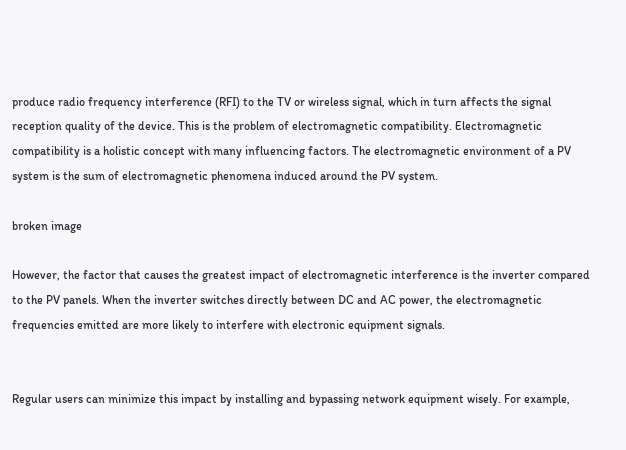produce radio frequency interference (RFI) to the TV or wireless signal, which in turn affects the signal reception quality of the device. This is the problem of electromagnetic compatibility. Electromagnetic compatibility is a holistic concept with many influencing factors. The electromagnetic environment of a PV system is the sum of electromagnetic phenomena induced around the PV system.

broken image

However, the factor that causes the greatest impact of electromagnetic interference is the inverter compared to the PV panels. When the inverter switches directly between DC and AC power, the electromagnetic frequencies emitted are more likely to interfere with electronic equipment signals.


Regular users can minimize this impact by installing and bypassing network equipment wisely. For example,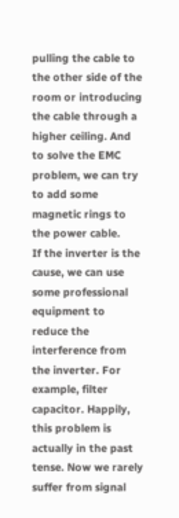pulling the cable to the other side of the room or introducing the cable through a higher ceiling. And to solve the EMC problem, we can try to add some magnetic rings to the power cable.
If the inverter is the cause, we can use some professional equipment to reduce the interference from the inverter. For example, filter capacitor. Happily, this problem is actually in the past tense. Now we rarely suffer from signal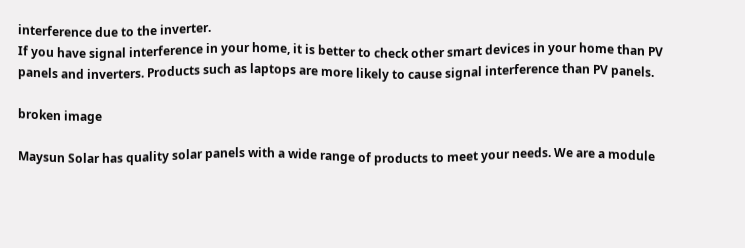interference due to the inverter.
If you have signal interference in your home, it is better to check other smart devices in your home than PV panels and inverters. Products such as laptops are more likely to cause signal interference than PV panels.

broken image

Maysun Solar has quality solar panels with a wide range of products to meet your needs. We are a module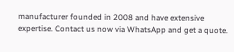manufacturer founded in 2008 and have extensive expertise. Contact us now via WhatsApp and get a quote.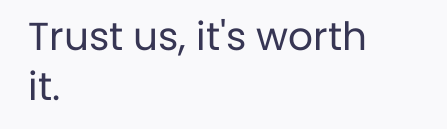Trust us, it's worth it.